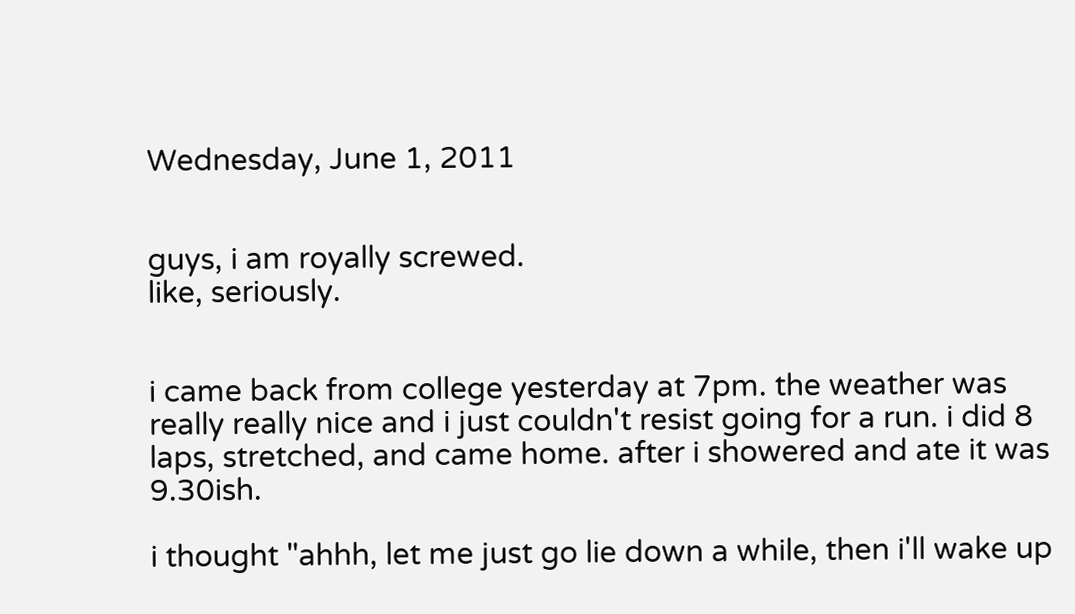Wednesday, June 1, 2011


guys, i am royally screwed.
like, seriously.


i came back from college yesterday at 7pm. the weather was really really nice and i just couldn't resist going for a run. i did 8 laps, stretched, and came home. after i showered and ate it was 9.30ish.

i thought "ahhh, let me just go lie down a while, then i'll wake up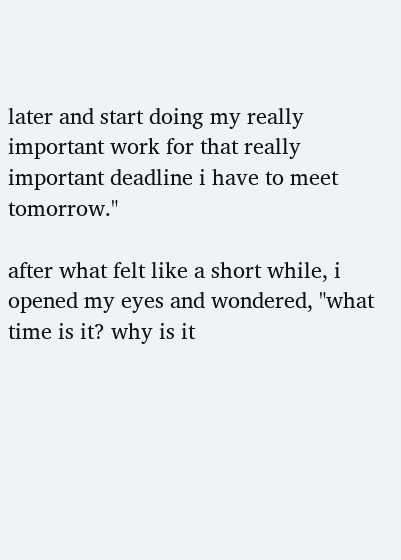later and start doing my really important work for that really important deadline i have to meet tomorrow."

after what felt like a short while, i opened my eyes and wondered, "what time is it? why is it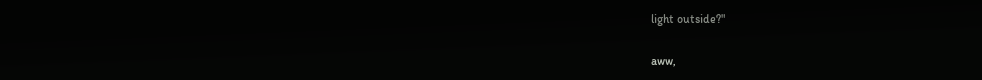light outside?"

aww,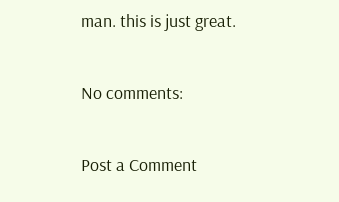man. this is just great.

No comments:

Post a Comment